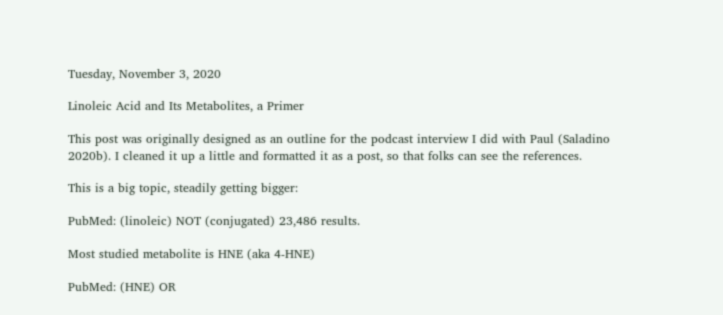Tuesday, November 3, 2020

Linoleic Acid and Its Metabolites, a Primer

This post was originally designed as an outline for the podcast interview I did with Paul (Saladino 2020b). I cleaned it up a little and formatted it as a post, so that folks can see the references.

This is a big topic, steadily getting bigger:

PubMed: (linoleic) NOT (conjugated) 23,486 results.

Most studied metabolite is HNE (aka 4-HNE)

PubMed: (HNE) OR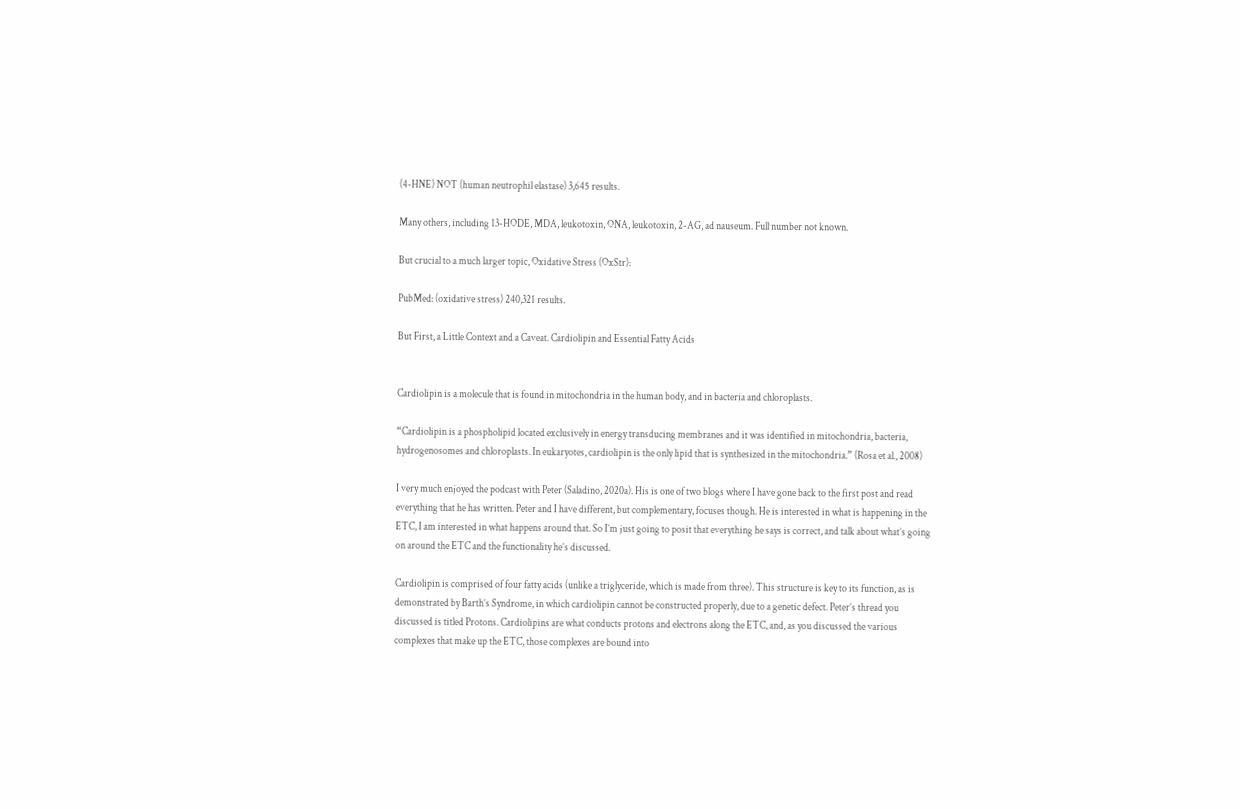(4-HNE) NOT (human neutrophil elastase) 3,645 results.

Many others, including 13-HODE, MDA, leukotoxin, ONA, leukotoxin, 2-AG, ad nauseum. Full number not known.

But crucial to a much larger topic, Oxidative Stress (OxStr):

PubMed: (oxidative stress) 240,321 results.

But First, a Little Context and a Caveat. Cardiolipin and Essential Fatty Acids


Cardiolipin is a molecule that is found in mitochondria in the human body, and in bacteria and chloroplasts.

“Cardiolipin is a phospholipid located exclusively in energy transducing membranes and it was identified in mitochondria, bacteria, hydrogenosomes and chloroplasts. In eukaryotes, cardiolipin is the only lipid that is synthesized in the mitochondria.” (Rosa et al., 2008)

I very much enjoyed the podcast with Peter (Saladino, 2020a). His is one of two blogs where I have gone back to the first post and read everything that he has written. Peter and I have different, but complementary, focuses though. He is interested in what is happening in the ETC, I am interested in what happens around that. So I’m just going to posit that everything he says is correct, and talk about what’s going on around the ETC and the functionality he’s discussed.

Cardiolipin is comprised of four fatty acids (unlike a triglyceride, which is made from three). This structure is key to its function, as is demonstrated by Barth’s Syndrome, in which cardiolipin cannot be constructed properly, due to a genetic defect. Peter’s thread you discussed is titled Protons. Cardiolipins are what conducts protons and electrons along the ETC, and, as you discussed the various complexes that make up the ETC, those complexes are bound into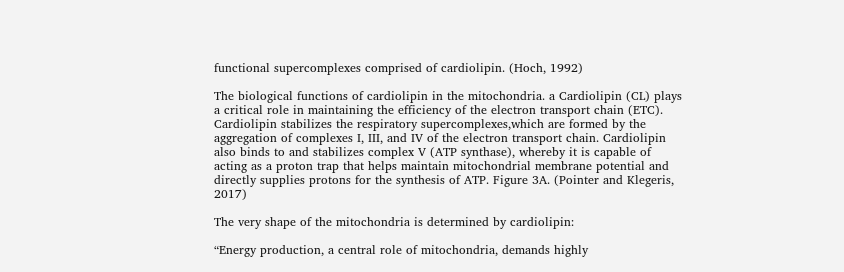functional supercomplexes comprised of cardiolipin. (Hoch, 1992)

The biological functions of cardiolipin in the mitochondria. a Cardiolipin (CL) plays a critical role in maintaining the efficiency of the electron transport chain (ETC). Cardiolipin stabilizes the respiratory supercomplexes,which are formed by the aggregation of complexes I, III, and IV of the electron transport chain. Cardiolipin also binds to and stabilizes complex V (ATP synthase), whereby it is capable of acting as a proton trap that helps maintain mitochondrial membrane potential and directly supplies protons for the synthesis of ATP. Figure 3A. (Pointer and Klegeris, 2017)

The very shape of the mitochondria is determined by cardiolipin:

“Energy production, a central role of mitochondria, demands highly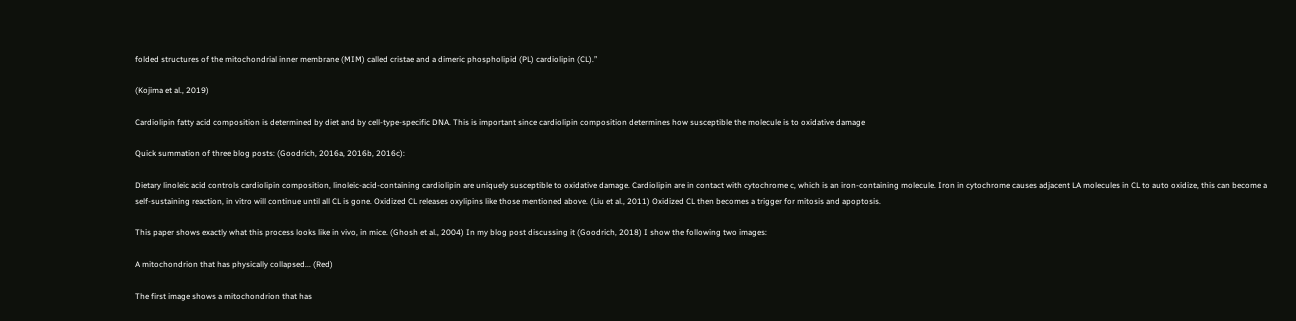folded structures of the mitochondrial inner membrane (MIM) called cristae and a dimeric phospholipid (PL) cardiolipin (CL).”

(Kojima et al., 2019)

Cardiolipin fatty acid composition is determined by diet and by cell-type-specific DNA. This is important since cardiolipin composition determines how susceptible the molecule is to oxidative damage

Quick summation of three blog posts: (Goodrich, 2016a, 2016b, 2016c):

Dietary linoleic acid controls cardiolipin composition, linoleic-acid-containing cardiolipin are uniquely susceptible to oxidative damage. Cardiolipin are in contact with cytochrome c, which is an iron-containing molecule. Iron in cytochrome causes adjacent LA molecules in CL to auto oxidize, this can become a self-sustaining reaction, in vitro will continue until all CL is gone. Oxidized CL releases oxylipins like those mentioned above. (Liu et al., 2011) Oxidized CL then becomes a trigger for mitosis and apoptosis.

This paper shows exactly what this process looks like in vivo, in mice. (Ghosh et al., 2004) In my blog post discussing it (Goodrich, 2018) I show the following two images:

A mitochondrion that has physically collapsed... (Red)

The first image shows a mitochondrion that has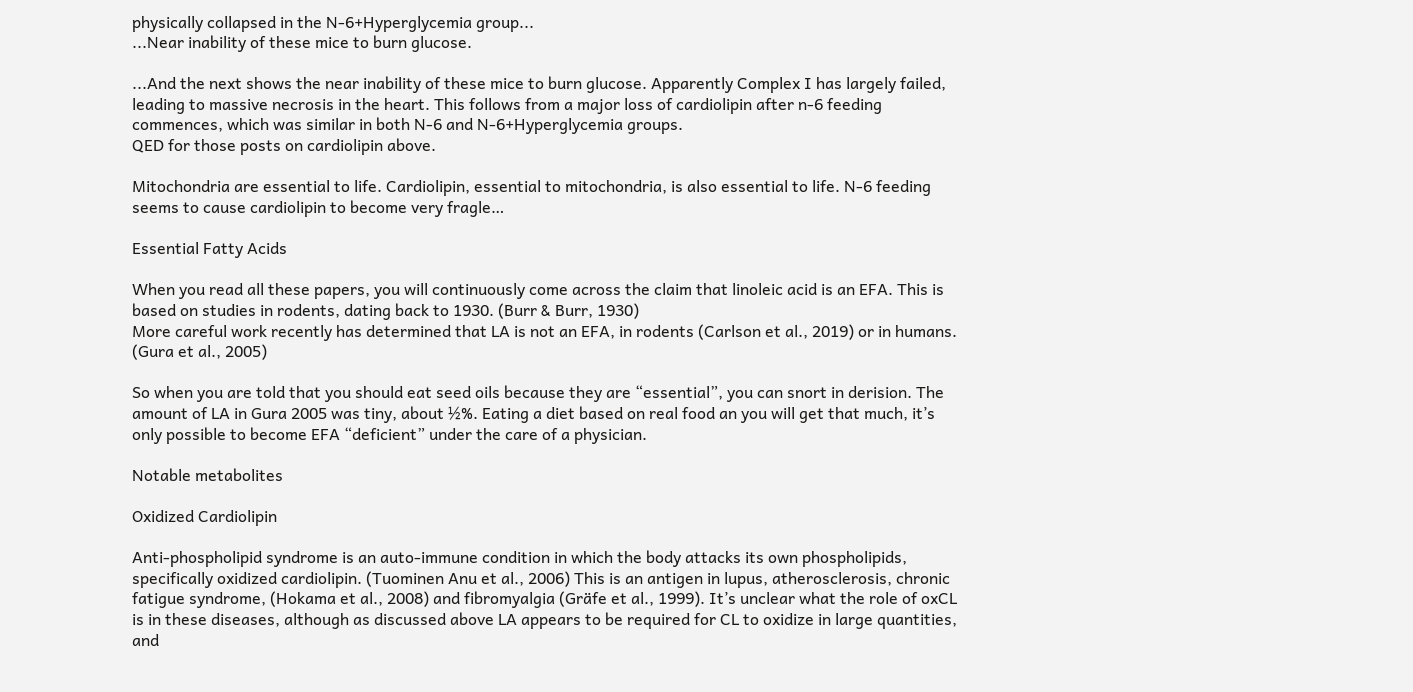physically collapsed in the N-6+Hyperglycemia group...
...Near inability of these mice to burn glucose.

...And the next shows the near inability of these mice to burn glucose. Apparently Complex I has largely failed, leading to massive necrosis in the heart. This follows from a major loss of cardiolipin after n-6 feeding commences, which was similar in both N-6 and N-6+Hyperglycemia groups.
QED for those posts on cardiolipin above.

Mitochondria are essential to life. Cardiolipin, essential to mitochondria, is also essential to life. N-6 feeding seems to cause cardiolipin to become very fragle…

Essential Fatty Acids

When you read all these papers, you will continuously come across the claim that linoleic acid is an EFA. This is based on studies in rodents, dating back to 1930. (Burr & Burr, 1930)
More careful work recently has determined that LA is not an EFA, in rodents (Carlson et al., 2019) or in humans. (Gura et al., 2005)

So when you are told that you should eat seed oils because they are “essential”, you can snort in derision. The amount of LA in Gura 2005 was tiny, about ½%. Eating a diet based on real food an you will get that much, it’s only possible to become EFA “deficient” under the care of a physician.

Notable metabolites

Oxidized Cardiolipin

Anti-phospholipid syndrome is an auto-immune condition in which the body attacks its own phospholipids, specifically oxidized cardiolipin. (Tuominen Anu et al., 2006) This is an antigen in lupus, atherosclerosis, chronic fatigue syndrome, (Hokama et al., 2008) and fibromyalgia (Gräfe et al., 1999). It’s unclear what the role of oxCL is in these diseases, although as discussed above LA appears to be required for CL to oxidize in large quantities, and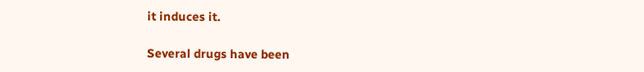it induces it.

Several drugs have been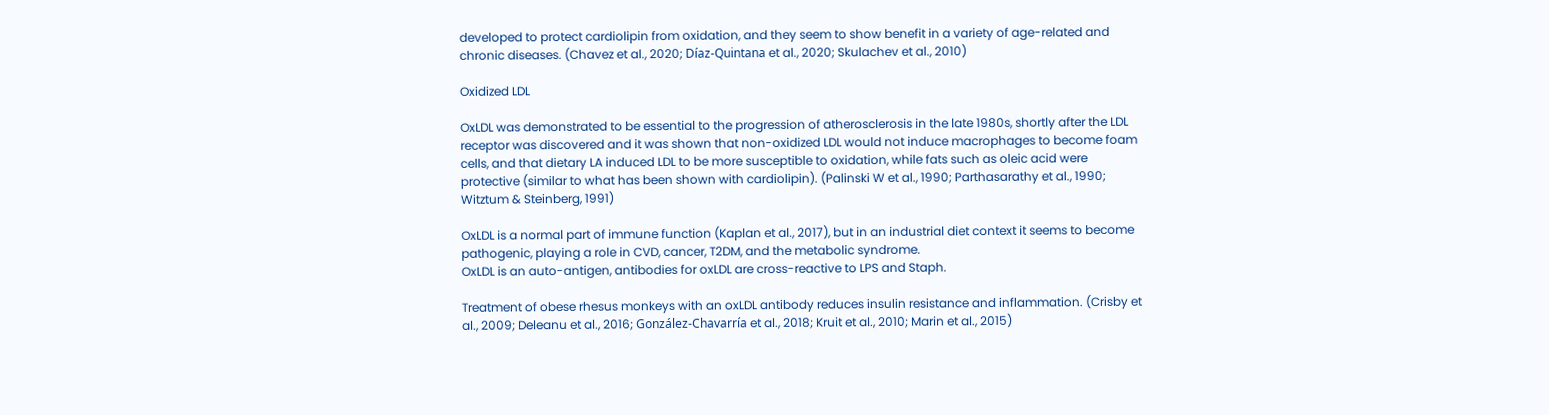developed to protect cardiolipin from oxidation, and they seem to show benefit in a variety of age-related and chronic diseases. (Chavez et al., 2020; Díaz-Quintana et al., 2020; Skulachev et al., 2010)

Oxidized LDL

OxLDL was demonstrated to be essential to the progression of atherosclerosis in the late 1980s, shortly after the LDL receptor was discovered and it was shown that non-oxidized LDL would not induce macrophages to become foam cells, and that dietary LA induced LDL to be more susceptible to oxidation, while fats such as oleic acid were protective (similar to what has been shown with cardiolipin). (Palinski W et al., 1990; Parthasarathy et al., 1990; Witztum & Steinberg, 1991)

OxLDL is a normal part of immune function (Kaplan et al., 2017), but in an industrial diet context it seems to become pathogenic, playing a role in CVD, cancer, T2DM, and the metabolic syndrome.
OxLDL is an auto-antigen, antibodies for oxLDL are cross-reactive to LPS and Staph.

Treatment of obese rhesus monkeys with an oxLDL antibody reduces insulin resistance and inflammation. (Crisby et al., 2009; Deleanu et al., 2016; González-Chavarría et al., 2018; Kruit et al., 2010; Marin et al., 2015)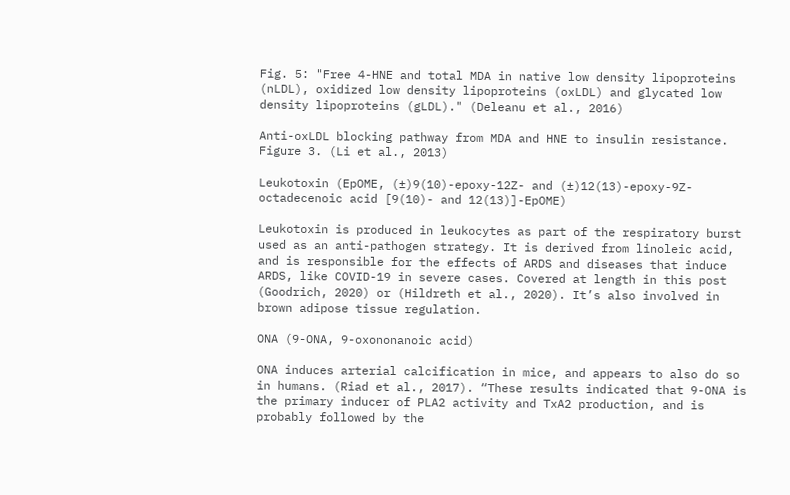Fig. 5: "Free 4-HNE and total MDA in native low density lipoproteins (nLDL), oxidized low density lipoproteins (oxLDL) and glycated low density lipoproteins (gLDL)." (Deleanu et al., 2016)

Anti-oxLDL blocking pathway from MDA and HNE to insulin resistance. Figure 3. (Li et al., 2013)

Leukotoxin (EpOME, (±)9(10)-epoxy-12Z- and (±)12(13)-epoxy-9Z-octadecenoic acid [9(10)- and 12(13)]-EpOME)

Leukotoxin is produced in leukocytes as part of the respiratory burst used as an anti-pathogen strategy. It is derived from linoleic acid, and is responsible for the effects of ARDS and diseases that induce ARDS, like COVID-19 in severe cases. Covered at length in this post (Goodrich, 2020) or (Hildreth et al., 2020). It’s also involved in brown adipose tissue regulation.

ONA (9-ONA, 9-oxononanoic acid)

ONA induces arterial calcification in mice, and appears to also do so in humans. (Riad et al., 2017). “These results indicated that 9-ONA is the primary inducer of PLA2 activity and TxA2 production, and is probably followed by the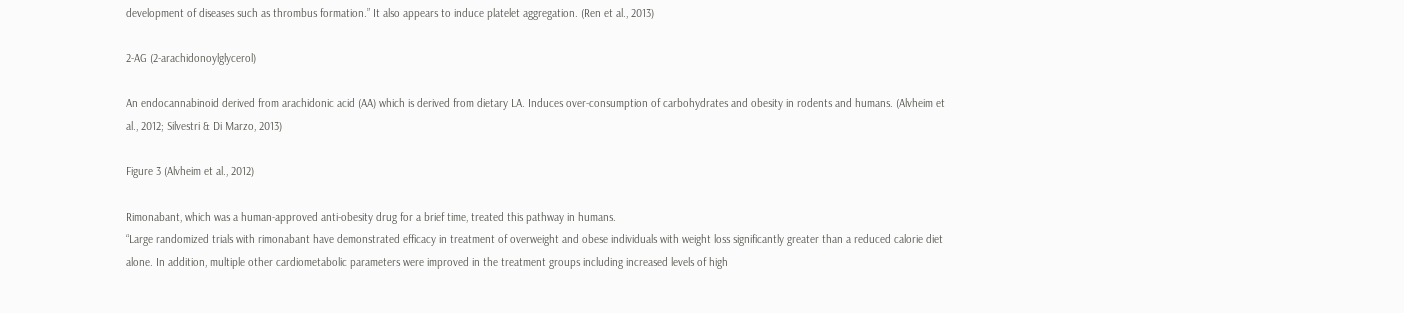development of diseases such as thrombus formation.” It also appears to induce platelet aggregation. (Ren et al., 2013)

2-AG (2-arachidonoylglycerol)

An endocannabinoid derived from arachidonic acid (AA) which is derived from dietary LA. Induces over-consumption of carbohydrates and obesity in rodents and humans. (Alvheim et al., 2012; Silvestri & Di Marzo, 2013)

Figure 3 (Alvheim et al., 2012)

Rimonabant, which was a human-approved anti-obesity drug for a brief time, treated this pathway in humans.
“Large randomized trials with rimonabant have demonstrated efficacy in treatment of overweight and obese individuals with weight loss significantly greater than a reduced calorie diet alone. In addition, multiple other cardiometabolic parameters were improved in the treatment groups including increased levels of high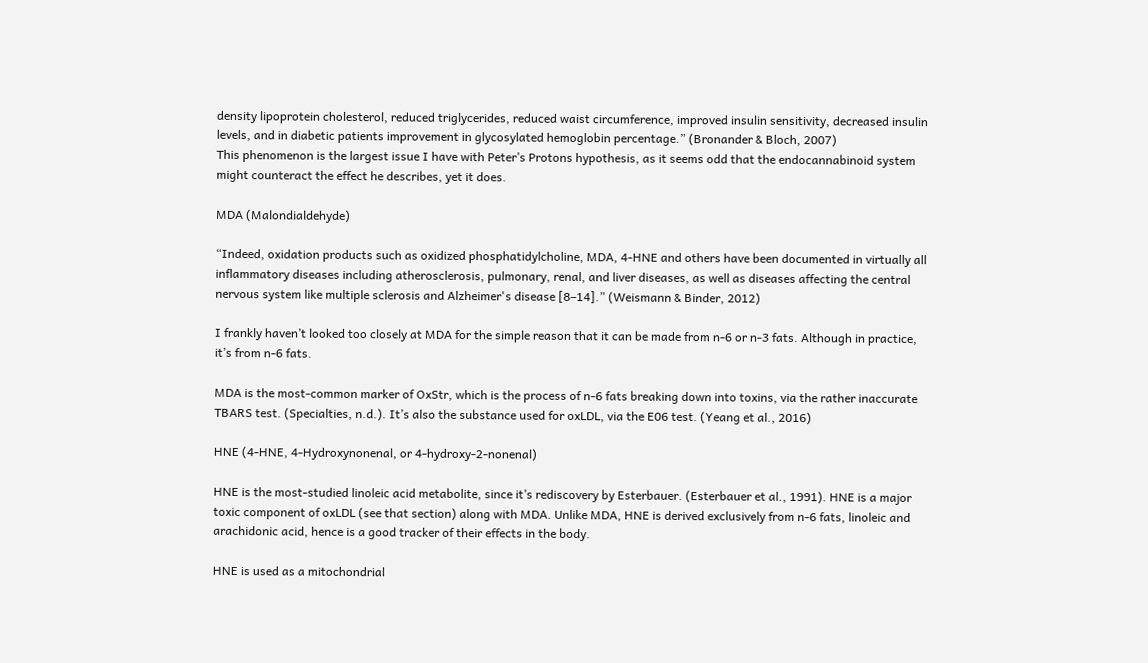density lipoprotein cholesterol, reduced triglycerides, reduced waist circumference, improved insulin sensitivity, decreased insulin levels, and in diabetic patients improvement in glycosylated hemoglobin percentage.” (Bronander & Bloch, 2007)
This phenomenon is the largest issue I have with Peter’s Protons hypothesis, as it seems odd that the endocannabinoid system might counteract the effect he describes, yet it does.

MDA (Malondialdehyde)

“Indeed, oxidation products such as oxidized phosphatidylcholine, MDA, 4-HNE and others have been documented in virtually all inflammatory diseases including atherosclerosis, pulmonary, renal, and liver diseases, as well as diseases affecting the central nervous system like multiple sclerosis and Alzheimer's disease [8–14].” (Weismann & Binder, 2012)

I frankly haven’t looked too closely at MDA for the simple reason that it can be made from n-6 or n-3 fats. Although in practice, it’s from n-6 fats.

MDA is the most-common marker of OxStr, which is the process of n-6 fats breaking down into toxins, via the rather inaccurate TBARS test. (Specialties, n.d.). It’s also the substance used for oxLDL, via the E06 test. (Yeang et al., 2016)

HNE (4-HNE, 4-Hydroxynonenal, or 4-hydroxy-2-nonenal)

HNE is the most-studied linoleic acid metabolite, since it’s rediscovery by Esterbauer. (Esterbauer et al., 1991). HNE is a major toxic component of oxLDL (see that section) along with MDA. Unlike MDA, HNE is derived exclusively from n-6 fats, linoleic and arachidonic acid, hence is a good tracker of their effects in the body.

HNE is used as a mitochondrial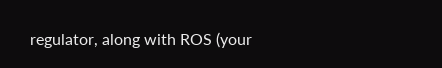regulator, along with ROS (your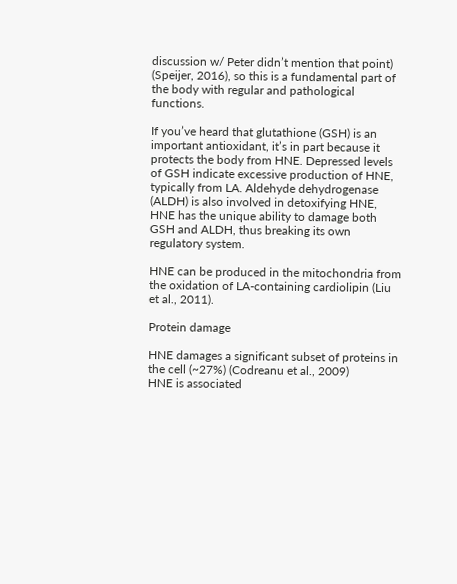discussion w/ Peter didn’t mention that point) (Speijer, 2016), so this is a fundamental part of the body with regular and pathological functions.

If you’ve heard that glutathione (GSH) is an important antioxidant, it’s in part because it protects the body from HNE. Depressed levels of GSH indicate excessive production of HNE, typically from LA. Aldehyde dehydrogenase (ALDH) is also involved in detoxifying HNE, HNE has the unique ability to damage both GSH and ALDH, thus breaking its own regulatory system.

HNE can be produced in the mitochondria from the oxidation of LA-containing cardiolipin (Liu et al., 2011).

Protein damage

HNE damages a significant subset of proteins in the cell (~27%) (Codreanu et al., 2009)
HNE is associated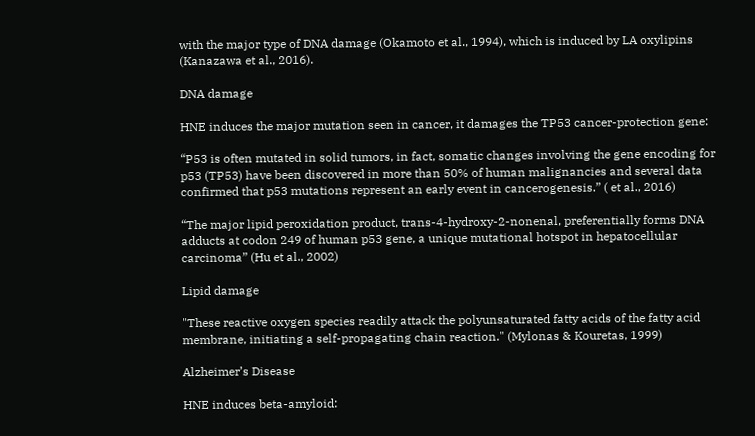with the major type of DNA damage (Okamoto et al., 1994), which is induced by LA oxylipins (Kanazawa et al., 2016).

DNA damage

HNE induces the major mutation seen in cancer, it damages the TP53 cancer-protection gene:

“P53 is often mutated in solid tumors, in fact, somatic changes involving the gene encoding for p53 (TP53) have been discovered in more than 50% of human malignancies and several data confirmed that p53 mutations represent an early event in cancerogenesis.” ( et al., 2016)

“The major lipid peroxidation product, trans-4-hydroxy-2-nonenal, preferentially forms DNA adducts at codon 249 of human p53 gene, a unique mutational hotspot in hepatocellular carcinoma” (Hu et al., 2002)

Lipid damage

"These reactive oxygen species readily attack the polyunsaturated fatty acids of the fatty acid membrane, initiating a self-propagating chain reaction." (Mylonas & Kouretas, 1999)

Alzheimer’s Disease

HNE induces beta-amyloid: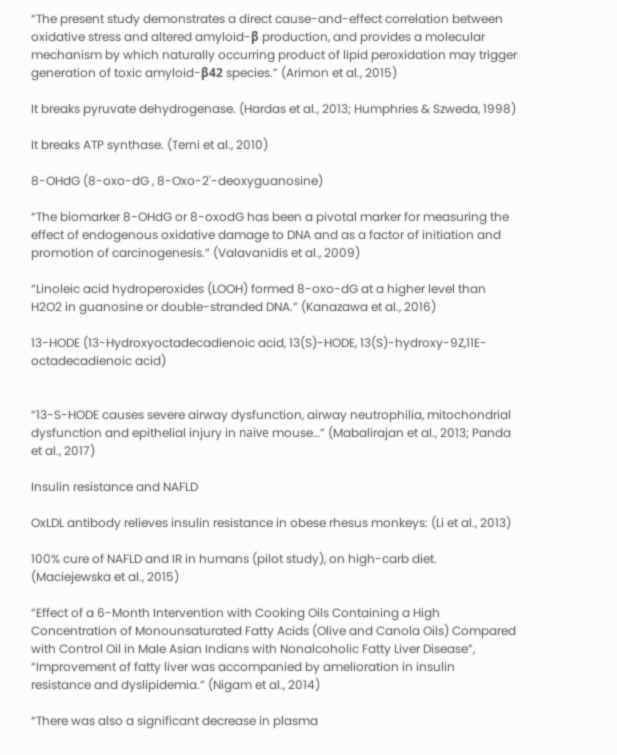“The present study demonstrates a direct cause-and-effect correlation between oxidative stress and altered amyloid-β production, and provides a molecular mechanism by which naturally occurring product of lipid peroxidation may trigger generation of toxic amyloid-β42 species.” (Arimon et al., 2015)

It breaks pyruvate dehydrogenase. (Hardas et al., 2013; Humphries & Szweda, 1998)

It breaks ATP synthase. (Terni et al., 2010)

8-OHdG (8-oxo-dG , 8-Oxo-2'-deoxyguanosine)

“The biomarker 8-OHdG or 8-oxodG has been a pivotal marker for measuring the effect of endogenous oxidative damage to DNA and as a factor of initiation and promotion of carcinogenesis.” (Valavanidis et al., 2009)

“Linoleic acid hydroperoxides (LOOH) formed 8-oxo-dG at a higher level than H2O2 in guanosine or double-stranded DNA.” (Kanazawa et al., 2016)

13-HODE (13-Hydroxyoctadecadienoic acid, 13(S)-HODE, 13(S)-hydroxy-9Z,11E-octadecadienoic acid)


“13-S-HODE causes severe airway dysfunction, airway neutrophilia, mitochondrial dysfunction and epithelial injury in naïve mouse…” (Mabalirajan et al., 2013; Panda et al., 2017)

Insulin resistance and NAFLD

OxLDL antibody relieves insulin resistance in obese rhesus monkeys: (Li et al., 2013)

100% cure of NAFLD and IR in humans (pilot study), on high-carb diet. (Maciejewska et al., 2015)

“Effect of a 6-Month Intervention with Cooking Oils Containing a High Concentration of Monounsaturated Fatty Acids (Olive and Canola Oils) Compared with Control Oil in Male Asian Indians with Nonalcoholic Fatty Liver Disease”, “Improvement of fatty liver was accompanied by amelioration in insulin resistance and dyslipidemia.” (Nigam et al., 2014)

“There was also a significant decrease in plasma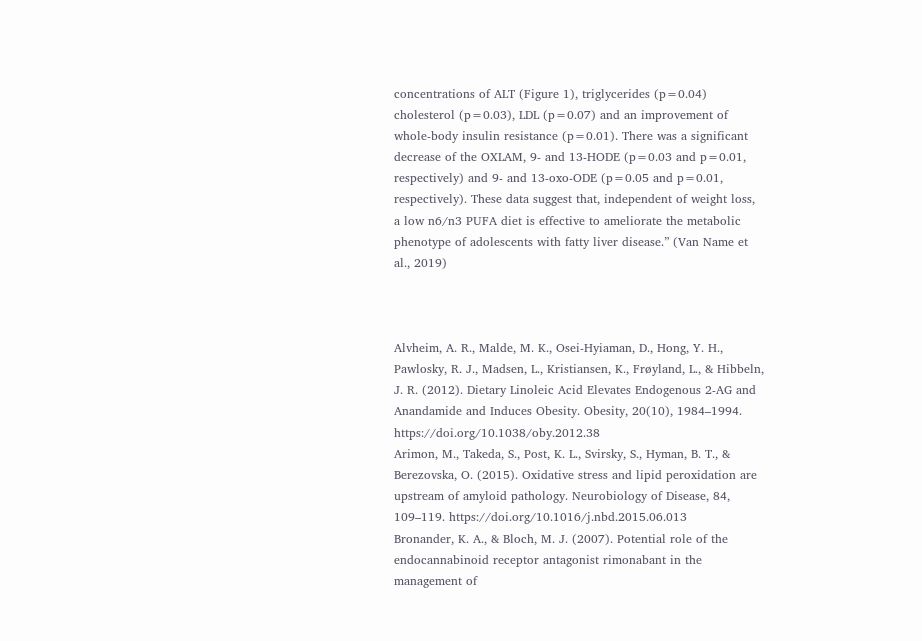concentrations of ALT (Figure 1), triglycerides (p=0.04) cholesterol (p=0.03), LDL (p=0.07) and an improvement of whole-body insulin resistance (p=0.01). There was a significant decrease of the OXLAM, 9- and 13-HODE (p=0.03 and p=0.01, respectively) and 9- and 13-oxo-ODE (p=0.05 and p=0.01, respectively). These data suggest that, independent of weight loss, a low n6/n3 PUFA diet is effective to ameliorate the metabolic phenotype of adolescents with fatty liver disease.” (Van Name et al., 2019)



Alvheim, A. R., Malde, M. K., Osei‐Hyiaman, D., Hong, Y. H., Pawlosky, R. J., Madsen, L., Kristiansen, K., Frøyland, L., & Hibbeln, J. R. (2012). Dietary Linoleic Acid Elevates Endogenous 2-AG and Anandamide and Induces Obesity. Obesity, 20(10), 1984–1994. https://doi.org/10.1038/oby.2012.38
Arimon, M., Takeda, S., Post, K. L., Svirsky, S., Hyman, B. T., & Berezovska, O. (2015). Oxidative stress and lipid peroxidation are upstream of amyloid pathology. Neurobiology of Disease, 84, 109–119. https://doi.org/10.1016/j.nbd.2015.06.013
Bronander, K. A., & Bloch, M. J. (2007). Potential role of the endocannabinoid receptor antagonist rimonabant in the management of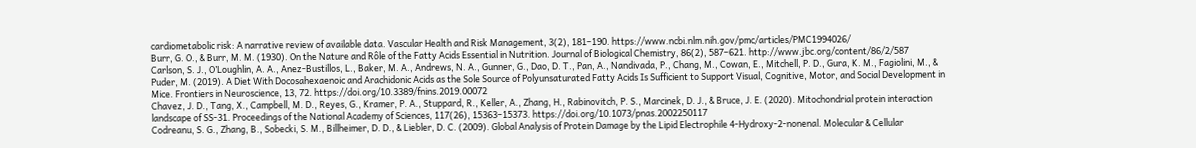cardiometabolic risk: A narrative review of available data. Vascular Health and Risk Management, 3(2), 181–190. https://www.ncbi.nlm.nih.gov/pmc/articles/PMC1994026/
Burr, G. O., & Burr, M. M. (1930). On the Nature and Rôle of the Fatty Acids Essential in Nutrition. Journal of Biological Chemistry, 86(2), 587–621. http://www.jbc.org/content/86/2/587
Carlson, S. J., O’Loughlin, A. A., Anez-Bustillos, L., Baker, M. A., Andrews, N. A., Gunner, G., Dao, D. T., Pan, A., Nandivada, P., Chang, M., Cowan, E., Mitchell, P. D., Gura, K. M., Fagiolini, M., & Puder, M. (2019). A Diet With Docosahexaenoic and Arachidonic Acids as the Sole Source of Polyunsaturated Fatty Acids Is Sufficient to Support Visual, Cognitive, Motor, and Social Development in Mice. Frontiers in Neuroscience, 13, 72. https://doi.org/10.3389/fnins.2019.00072
Chavez, J. D., Tang, X., Campbell, M. D., Reyes, G., Kramer, P. A., Stuppard, R., Keller, A., Zhang, H., Rabinovitch, P. S., Marcinek, D. J., & Bruce, J. E. (2020). Mitochondrial protein interaction landscape of SS-31. Proceedings of the National Academy of Sciences, 117(26), 15363–15373. https://doi.org/10.1073/pnas.2002250117
Codreanu, S. G., Zhang, B., Sobecki, S. M., Billheimer, D. D., & Liebler, D. C. (2009). Global Analysis of Protein Damage by the Lipid Electrophile 4-Hydroxy-2-nonenal. Molecular & Cellular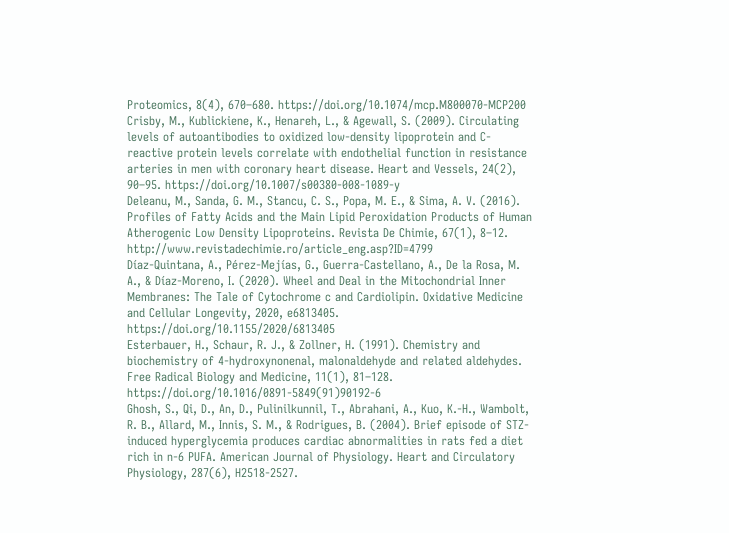Proteomics, 8(4), 670–680. https://doi.org/10.1074/mcp.M800070-MCP200
Crisby, M., Kublickiene, K., Henareh, L., & Agewall, S. (2009). Circulating levels of autoantibodies to oxidized low-density lipoprotein and C-reactive protein levels correlate with endothelial function in resistance arteries in men with coronary heart disease. Heart and Vessels, 24(2), 90–95. https://doi.org/10.1007/s00380-008-1089-y
Deleanu, M., Sanda, G. M., Stancu, C. S., Popa, M. E., & Sima, A. V. (2016). Profiles of Fatty Acids and the Main Lipid Peroxidation Products of Human Atherogenic Low Density Lipoproteins. Revista De Chimie, 67(1), 8–12. http://www.revistadechimie.ro/article_eng.asp?ID=4799
Díaz-Quintana, A., Pérez-Mejías, G., Guerra-Castellano, A., De la Rosa, M. A., & Díaz-Moreno, I. (2020). Wheel and Deal in the Mitochondrial Inner Membranes: The Tale of Cytochrome c and Cardiolipin. Oxidative Medicine and Cellular Longevity, 2020, e6813405. https://doi.org/10.1155/2020/6813405
Esterbauer, H., Schaur, R. J., & Zollner, H. (1991). Chemistry and biochemistry of 4-hydroxynonenal, malonaldehyde and related aldehydes. Free Radical Biology and Medicine, 11(1), 81–128. https://doi.org/10.1016/0891-5849(91)90192-6
Ghosh, S., Qi, D., An, D., Pulinilkunnil, T., Abrahani, A., Kuo, K.-H., Wambolt, R. B., Allard, M., Innis, S. M., & Rodrigues, B. (2004). Brief episode of STZ-induced hyperglycemia produces cardiac abnormalities in rats fed a diet rich in n-6 PUFA. American Journal of Physiology. Heart and Circulatory Physiology, 287(6), H2518-2527.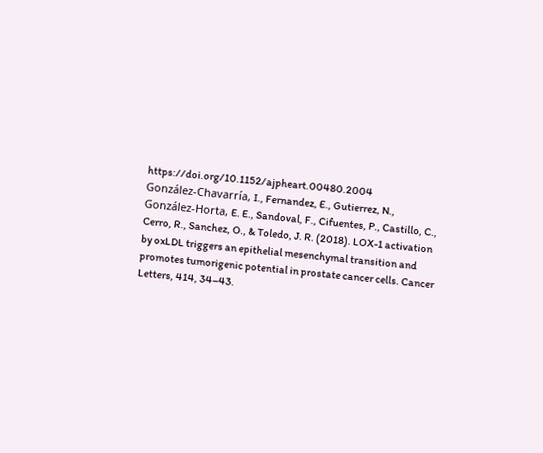https://doi.org/10.1152/ajpheart.00480.2004
González-Chavarría, I., Fernandez, E., Gutierrez, N., González-Horta, E. E., Sandoval, F., Cifuentes, P., Castillo, C., Cerro, R., Sanchez, O., & Toledo, J. R. (2018). LOX-1 activation by oxLDL triggers an epithelial mesenchymal transition and promotes tumorigenic potential in prostate cancer cells. Cancer Letters, 414, 34–43.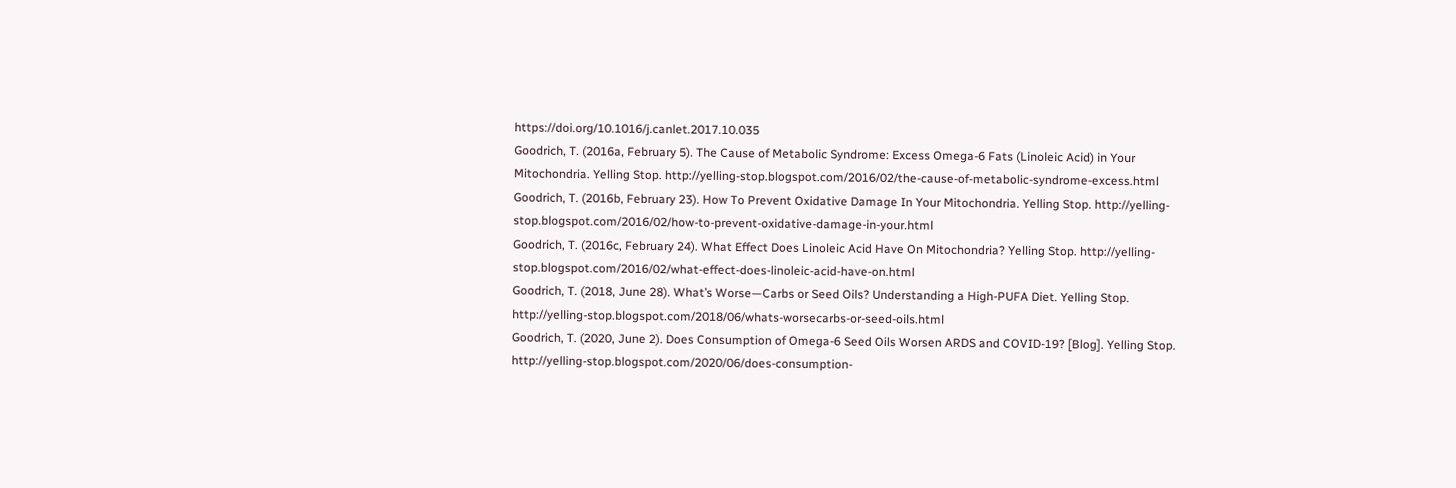https://doi.org/10.1016/j.canlet.2017.10.035
Goodrich, T. (2016a, February 5). The Cause of Metabolic Syndrome: Excess Omega-6 Fats (Linoleic Acid) in Your Mitochondria. Yelling Stop. http://yelling-stop.blogspot.com/2016/02/the-cause-of-metabolic-syndrome-excess.html
Goodrich, T. (2016b, February 23). How To Prevent Oxidative Damage In Your Mitochondria. Yelling Stop. http://yelling-stop.blogspot.com/2016/02/how-to-prevent-oxidative-damage-in-your.html
Goodrich, T. (2016c, February 24). What Effect Does Linoleic Acid Have On Mitochondria? Yelling Stop. http://yelling-stop.blogspot.com/2016/02/what-effect-does-linoleic-acid-have-on.html
Goodrich, T. (2018, June 28). What’s Worse—Carbs or Seed Oils? Understanding a High-PUFA Diet. Yelling Stop. http://yelling-stop.blogspot.com/2018/06/whats-worsecarbs-or-seed-oils.html
Goodrich, T. (2020, June 2). Does Consumption of Omega-6 Seed Oils Worsen ARDS and COVID-19? [Blog]. Yelling Stop. http://yelling-stop.blogspot.com/2020/06/does-consumption-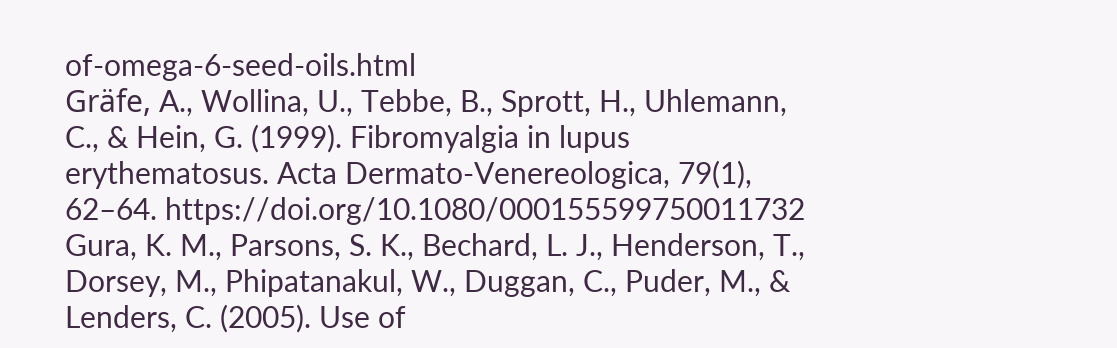of-omega-6-seed-oils.html
Gräfe, A., Wollina, U., Tebbe, B., Sprott, H., Uhlemann, C., & Hein, G. (1999). Fibromyalgia in lupus erythematosus. Acta Dermato-Venereologica, 79(1), 62–64. https://doi.org/10.1080/000155599750011732
Gura, K. M., Parsons, S. K., Bechard, L. J., Henderson, T., Dorsey, M., Phipatanakul, W., Duggan, C., Puder, M., & Lenders, C. (2005). Use of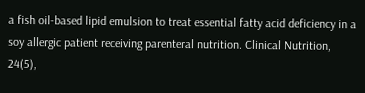a fish oil-based lipid emulsion to treat essential fatty acid deficiency in a soy allergic patient receiving parenteral nutrition. Clinical Nutrition, 24(5),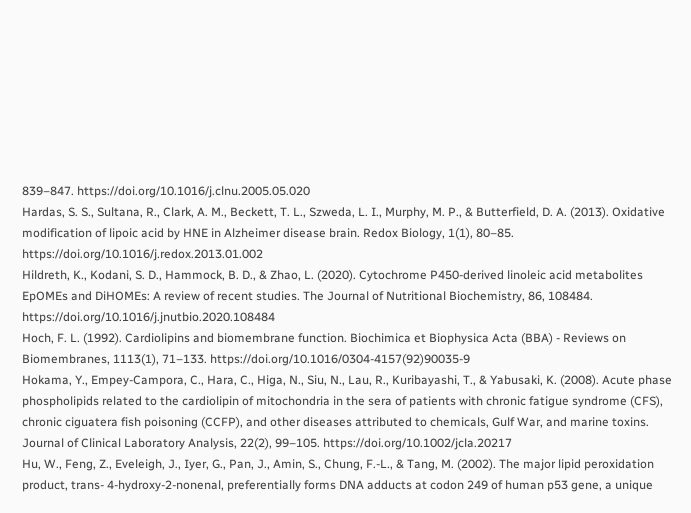839–847. https://doi.org/10.1016/j.clnu.2005.05.020
Hardas, S. S., Sultana, R., Clark, A. M., Beckett, T. L., Szweda, L. I., Murphy, M. P., & Butterfield, D. A. (2013). Oxidative modification of lipoic acid by HNE in Alzheimer disease brain. Redox Biology, 1(1), 80–85. https://doi.org/10.1016/j.redox.2013.01.002
Hildreth, K., Kodani, S. D., Hammock, B. D., & Zhao, L. (2020). Cytochrome P450-derived linoleic acid metabolites EpOMEs and DiHOMEs: A review of recent studies. The Journal of Nutritional Biochemistry, 86, 108484. https://doi.org/10.1016/j.jnutbio.2020.108484
Hoch, F. L. (1992). Cardiolipins and biomembrane function. Biochimica et Biophysica Acta (BBA) - Reviews on Biomembranes, 1113(1), 71–133. https://doi.org/10.1016/0304-4157(92)90035-9
Hokama, Y., Empey‐Campora, C., Hara, C., Higa, N., Siu, N., Lau, R., Kuribayashi, T., & Yabusaki, K. (2008). Acute phase phospholipids related to the cardiolipin of mitochondria in the sera of patients with chronic fatigue syndrome (CFS), chronic ciguatera fish poisoning (CCFP), and other diseases attributed to chemicals, Gulf War, and marine toxins. Journal of Clinical Laboratory Analysis, 22(2), 99–105. https://doi.org/10.1002/jcla.20217
Hu, W., Feng, Z., Eveleigh, J., Iyer, G., Pan, J., Amin, S., Chung, F.-L., & Tang, M. (2002). The major lipid peroxidation product, trans- 4-hydroxy-2-nonenal, preferentially forms DNA adducts at codon 249 of human p53 gene, a unique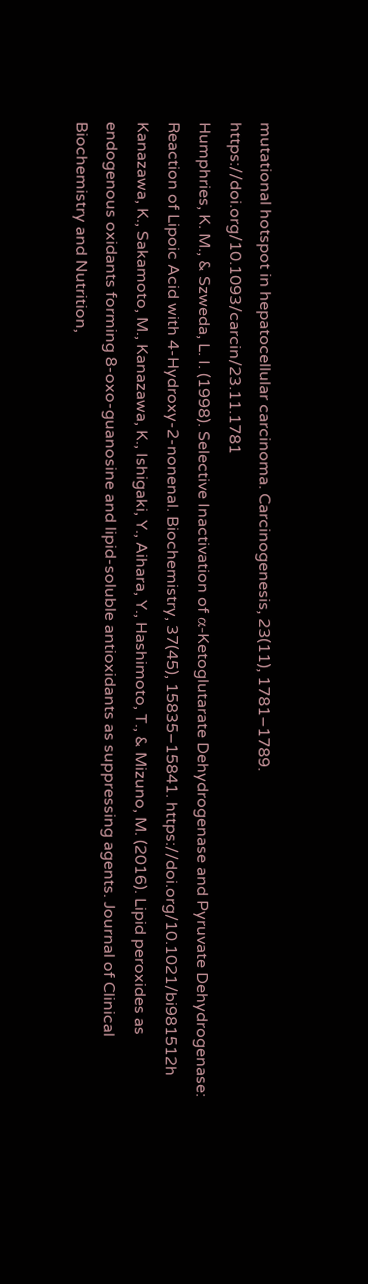mutational hotspot in hepatocellular carcinoma. Carcinogenesis, 23(11), 1781–1789. https://doi.org/10.1093/carcin/23.11.1781
Humphries, K. M., & Szweda, L. I. (1998). Selective Inactivation of α-Ketoglutarate Dehydrogenase and Pyruvate Dehydrogenase: Reaction of Lipoic Acid with 4-Hydroxy-2-nonenal. Biochemistry, 37(45), 15835–15841. https://doi.org/10.1021/bi981512h
Kanazawa, K., Sakamoto, M., Kanazawa, K., Ishigaki, Y., Aihara, Y., Hashimoto, T., & Mizuno, M. (2016). Lipid peroxides as endogenous oxidants forming 8-oxo-guanosine and lipid-soluble antioxidants as suppressing agents. Journal of Clinical Biochemistry and Nutrition,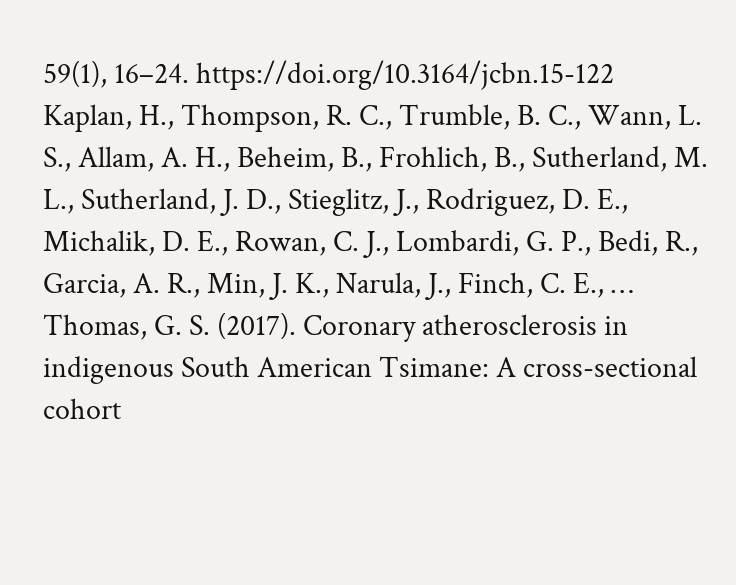59(1), 16–24. https://doi.org/10.3164/jcbn.15-122
Kaplan, H., Thompson, R. C., Trumble, B. C., Wann, L. S., Allam, A. H., Beheim, B., Frohlich, B., Sutherland, M. L., Sutherland, J. D., Stieglitz, J., Rodriguez, D. E., Michalik, D. E., Rowan, C. J., Lombardi, G. P., Bedi, R., Garcia, A. R., Min, J. K., Narula, J., Finch, C. E., … Thomas, G. S. (2017). Coronary atherosclerosis in indigenous South American Tsimane: A cross-sectional cohort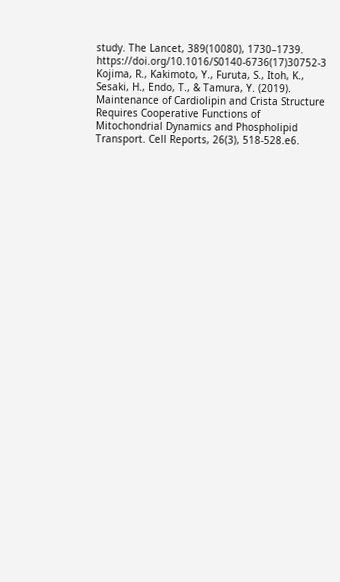study. The Lancet, 389(10080), 1730–1739. https://doi.org/10.1016/S0140-6736(17)30752-3
Kojima, R., Kakimoto, Y., Furuta, S., Itoh, K., Sesaki, H., Endo, T., & Tamura, Y. (2019). Maintenance of Cardiolipin and Crista Structure Requires Cooperative Functions of Mitochondrial Dynamics and Phospholipid Transport. Cell Reports, 26(3), 518-528.e6.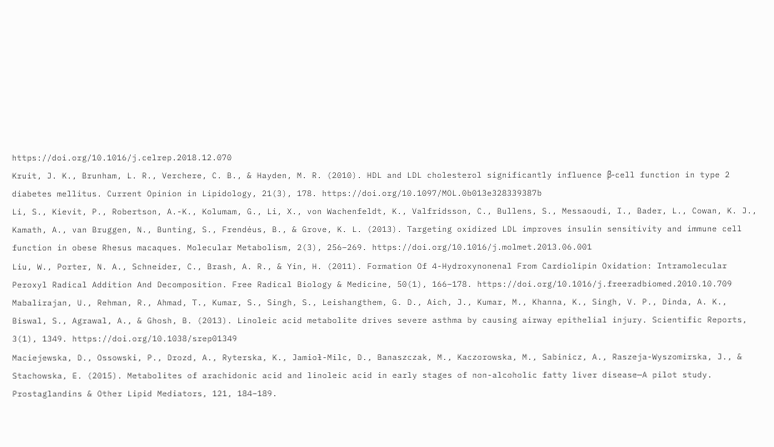https://doi.org/10.1016/j.celrep.2018.12.070
Kruit, J. K., Brunham, L. R., Verchere, C. B., & Hayden, M. R. (2010). HDL and LDL cholesterol significantly influence β-cell function in type 2 diabetes mellitus. Current Opinion in Lipidology, 21(3), 178. https://doi.org/10.1097/MOL.0b013e328339387b
Li, S., Kievit, P., Robertson, A.-K., Kolumam, G., Li, X., von Wachenfeldt, K., Valfridsson, C., Bullens, S., Messaoudi, I., Bader, L., Cowan, K. J., Kamath, A., van Bruggen, N., Bunting, S., Frendéus, B., & Grove, K. L. (2013). Targeting oxidized LDL improves insulin sensitivity and immune cell function in obese Rhesus macaques. Molecular Metabolism, 2(3), 256–269. https://doi.org/10.1016/j.molmet.2013.06.001
Liu, W., Porter, N. A., Schneider, C., Brash, A. R., & Yin, H. (2011). Formation Of 4-Hydroxynonenal From Cardiolipin Oxidation: Intramolecular Peroxyl Radical Addition And Decomposition. Free Radical Biology & Medicine, 50(1), 166–178. https://doi.org/10.1016/j.freeradbiomed.2010.10.709
Mabalirajan, U., Rehman, R., Ahmad, T., Kumar, S., Singh, S., Leishangthem, G. D., Aich, J., Kumar, M., Khanna, K., Singh, V. P., Dinda, A. K., Biswal, S., Agrawal, A., & Ghosh, B. (2013). Linoleic acid metabolite drives severe asthma by causing airway epithelial injury. Scientific Reports, 3(1), 1349. https://doi.org/10.1038/srep01349
Maciejewska, D., Ossowski, P., Drozd, A., Ryterska, K., Jamioł-Milc, D., Banaszczak, M., Kaczorowska, M., Sabinicz, A., Raszeja-Wyszomirska, J., & Stachowska, E. (2015). Metabolites of arachidonic acid and linoleic acid in early stages of non-alcoholic fatty liver disease—A pilot study. Prostaglandins & Other Lipid Mediators, 121, 184–189.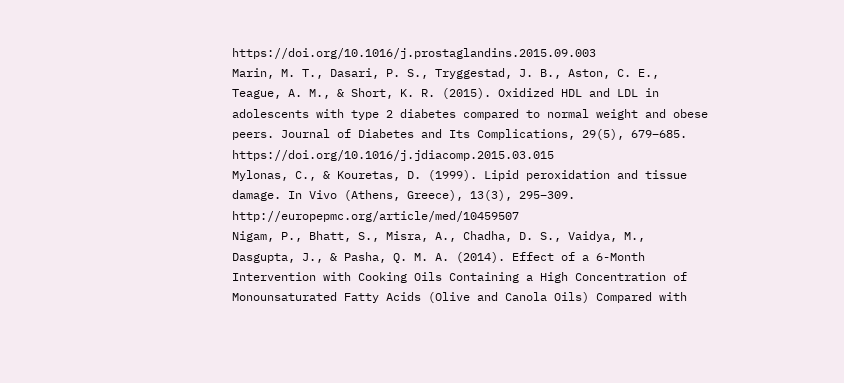https://doi.org/10.1016/j.prostaglandins.2015.09.003
Marin, M. T., Dasari, P. S., Tryggestad, J. B., Aston, C. E., Teague, A. M., & Short, K. R. (2015). Oxidized HDL and LDL in adolescents with type 2 diabetes compared to normal weight and obese peers. Journal of Diabetes and Its Complications, 29(5), 679–685. https://doi.org/10.1016/j.jdiacomp.2015.03.015
Mylonas, C., & Kouretas, D. (1999). Lipid peroxidation and tissue damage. In Vivo (Athens, Greece), 13(3), 295–309. http://europepmc.org/article/med/10459507
Nigam, P., Bhatt, S., Misra, A., Chadha, D. S., Vaidya, M., Dasgupta, J., & Pasha, Q. M. A. (2014). Effect of a 6-Month Intervention with Cooking Oils Containing a High Concentration of Monounsaturated Fatty Acids (Olive and Canola Oils) Compared with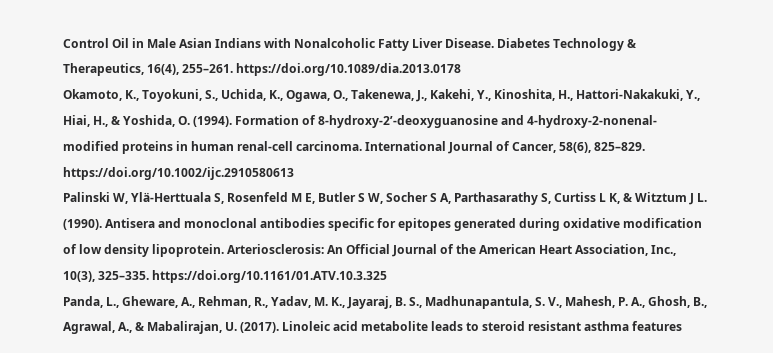Control Oil in Male Asian Indians with Nonalcoholic Fatty Liver Disease. Diabetes Technology & Therapeutics, 16(4), 255–261. https://doi.org/10.1089/dia.2013.0178
Okamoto, K., Toyokuni, S., Uchida, K., Ogawa, O., Takenewa, J., Kakehi, Y., Kinoshita, H., Hattori-Nakakuki, Y., Hiai, H., & Yoshida, O. (1994). Formation of 8-hydroxy-2’-deoxyguanosine and 4-hydroxy-2-nonenal-modified proteins in human renal-cell carcinoma. International Journal of Cancer, 58(6), 825–829. https://doi.org/10.1002/ijc.2910580613
Palinski W, Ylä-Herttuala S, Rosenfeld M E, Butler S W, Socher S A, Parthasarathy S, Curtiss L K, & Witztum J L. (1990). Antisera and monoclonal antibodies specific for epitopes generated during oxidative modification of low density lipoprotein. Arteriosclerosis: An Official Journal of the American Heart Association, Inc., 10(3), 325–335. https://doi.org/10.1161/01.ATV.10.3.325
Panda, L., Gheware, A., Rehman, R., Yadav, M. K., Jayaraj, B. S., Madhunapantula, S. V., Mahesh, P. A., Ghosh, B., Agrawal, A., & Mabalirajan, U. (2017). Linoleic acid metabolite leads to steroid resistant asthma features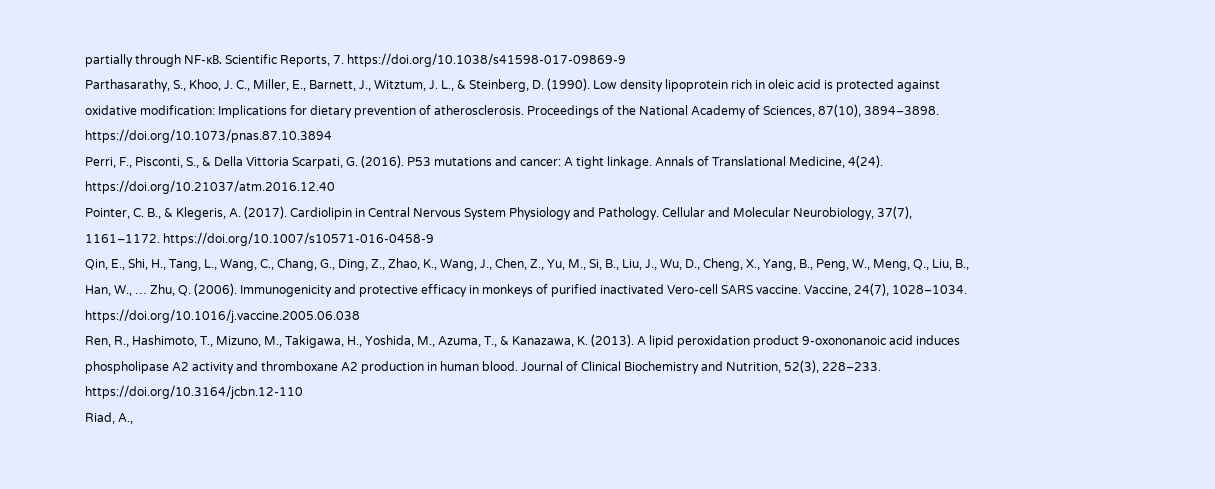partially through NF-κB. Scientific Reports, 7. https://doi.org/10.1038/s41598-017-09869-9
Parthasarathy, S., Khoo, J. C., Miller, E., Barnett, J., Witztum, J. L., & Steinberg, D. (1990). Low density lipoprotein rich in oleic acid is protected against oxidative modification: Implications for dietary prevention of atherosclerosis. Proceedings of the National Academy of Sciences, 87(10), 3894–3898. https://doi.org/10.1073/pnas.87.10.3894
Perri, F., Pisconti, S., & Della Vittoria Scarpati, G. (2016). P53 mutations and cancer: A tight linkage. Annals of Translational Medicine, 4(24). https://doi.org/10.21037/atm.2016.12.40
Pointer, C. B., & Klegeris, A. (2017). Cardiolipin in Central Nervous System Physiology and Pathology. Cellular and Molecular Neurobiology, 37(7), 1161–1172. https://doi.org/10.1007/s10571-016-0458-9
Qin, E., Shi, H., Tang, L., Wang, C., Chang, G., Ding, Z., Zhao, K., Wang, J., Chen, Z., Yu, M., Si, B., Liu, J., Wu, D., Cheng, X., Yang, B., Peng, W., Meng, Q., Liu, B., Han, W., … Zhu, Q. (2006). Immunogenicity and protective efficacy in monkeys of purified inactivated Vero-cell SARS vaccine. Vaccine, 24(7), 1028–1034. https://doi.org/10.1016/j.vaccine.2005.06.038
Ren, R., Hashimoto, T., Mizuno, M., Takigawa, H., Yoshida, M., Azuma, T., & Kanazawa, K. (2013). A lipid peroxidation product 9-oxononanoic acid induces phospholipase A2 activity and thromboxane A2 production in human blood. Journal of Clinical Biochemistry and Nutrition, 52(3), 228–233. https://doi.org/10.3164/jcbn.12-110
Riad, A.,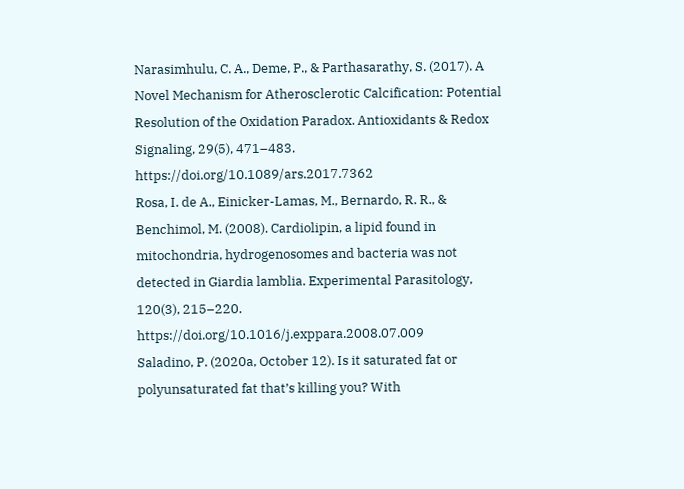Narasimhulu, C. A., Deme, P., & Parthasarathy, S. (2017). A Novel Mechanism for Atherosclerotic Calcification: Potential Resolution of the Oxidation Paradox. Antioxidants & Redox Signaling, 29(5), 471–483. https://doi.org/10.1089/ars.2017.7362
Rosa, I. de A., Einicker-Lamas, M., Bernardo, R. R., & Benchimol, M. (2008). Cardiolipin, a lipid found in mitochondria, hydrogenosomes and bacteria was not detected in Giardia lamblia. Experimental Parasitology, 120(3), 215–220. https://doi.org/10.1016/j.exppara.2008.07.009
Saladino, P. (2020a, October 12). Is it saturated fat or polyunsaturated fat that’s killing you? With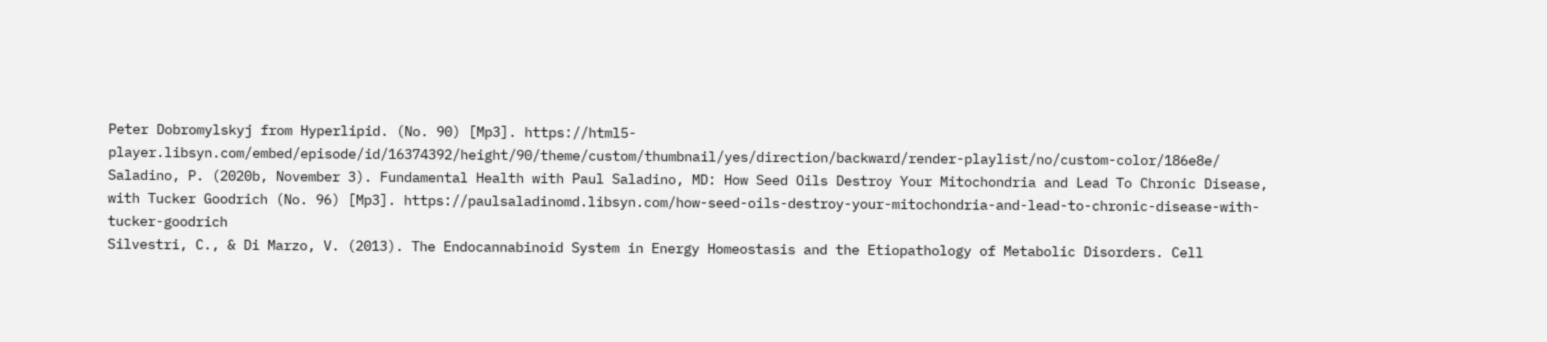Peter Dobromylskyj from Hyperlipid. (No. 90) [Mp3]. https://html5-player.libsyn.com/embed/episode/id/16374392/height/90/theme/custom/thumbnail/yes/direction/backward/render-playlist/no/custom-color/186e8e/
Saladino, P. (2020b, November 3). Fundamental Health with Paul Saladino, MD: How Seed Oils Destroy Your Mitochondria and Lead To Chronic Disease, with Tucker Goodrich (No. 96) [Mp3]. https://paulsaladinomd.libsyn.com/how-seed-oils-destroy-your-mitochondria-and-lead-to-chronic-disease-with-tucker-goodrich
Silvestri, C., & Di Marzo, V. (2013). The Endocannabinoid System in Energy Homeostasis and the Etiopathology of Metabolic Disorders. Cell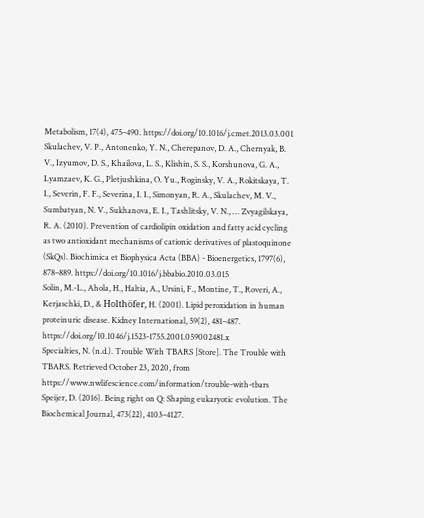Metabolism, 17(4), 475–490. https://doi.org/10.1016/j.cmet.2013.03.001
Skulachev, V. P., Antonenko, Y. N., Cherepanov, D. A., Chernyak, B. V., Izyumov, D. S., Khailova, L. S., Klishin, S. S., Korshunova, G. A., Lyamzaev, K. G., Pletjushkina, O. Yu., Roginsky, V. A., Rokitskaya, T. I., Severin, F. F., Severina, I. I., Simonyan, R. A., Skulachev, M. V., Sumbatyan, N. V., Sukhanova, E. I., Tashlitsky, V. N., … Zvyagilskaya, R. A. (2010). Prevention of cardiolipin oxidation and fatty acid cycling as two antioxidant mechanisms of cationic derivatives of plastoquinone (SkQs). Biochimica et Biophysica Acta (BBA) - Bioenergetics, 1797(6), 878–889. https://doi.org/10.1016/j.bbabio.2010.03.015
Solin, M.-L., Ahola, H., Haltia, A., Ursini, F., Montine, T., Roveri, A., Kerjaschki, D., & Holthöfer, H. (2001). Lipid peroxidation in human proteinuric disease. Kidney International, 59(2), 481–487. https://doi.org/10.1046/j.1523-1755.2001.059002481.x
Specialties, N. (n.d.). Trouble With TBARS [Store]. The Trouble with TBARS. Retrieved October 23, 2020, from https://www.nwlifescience.com/information/trouble-with-tbars
Speijer, D. (2016). Being right on Q: Shaping eukaryotic evolution. The Biochemical Journal, 473(22), 4103–4127.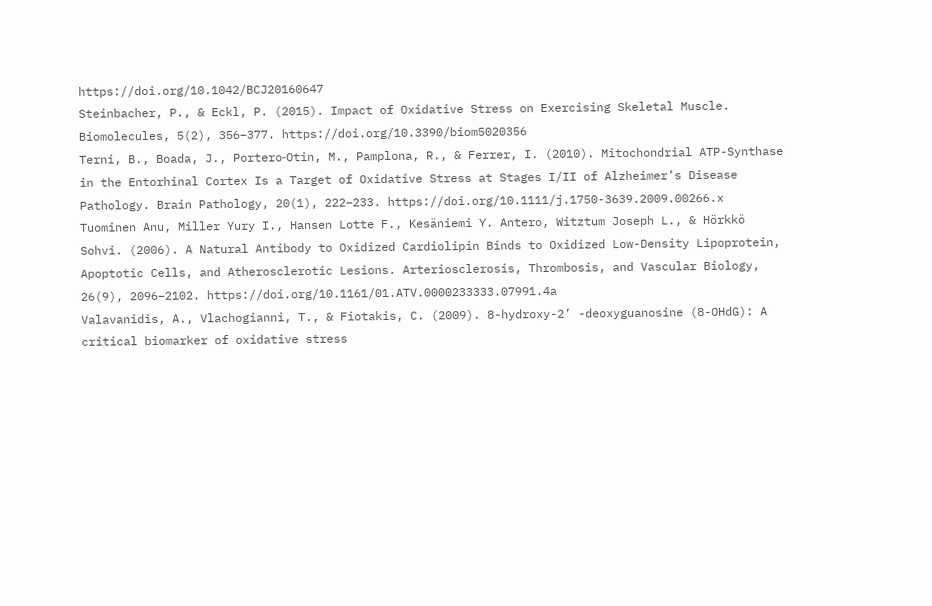https://doi.org/10.1042/BCJ20160647
Steinbacher, P., & Eckl, P. (2015). Impact of Oxidative Stress on Exercising Skeletal Muscle. Biomolecules, 5(2), 356–377. https://doi.org/10.3390/biom5020356
Terni, B., Boada, J., Portero‐Otin, M., Pamplona, R., & Ferrer, I. (2010). Mitochondrial ATP-Synthase in the Entorhinal Cortex Is a Target of Oxidative Stress at Stages I/II of Alzheimer’s Disease Pathology. Brain Pathology, 20(1), 222–233. https://doi.org/10.1111/j.1750-3639.2009.00266.x
Tuominen Anu, Miller Yury I., Hansen Lotte F., Kesäniemi Y. Antero, Witztum Joseph L., & Hörkkö Sohvi. (2006). A Natural Antibody to Oxidized Cardiolipin Binds to Oxidized Low-Density Lipoprotein, Apoptotic Cells, and Atherosclerotic Lesions. Arteriosclerosis, Thrombosis, and Vascular Biology, 26(9), 2096–2102. https://doi.org/10.1161/01.ATV.0000233333.07991.4a
Valavanidis, A., Vlachogianni, T., & Fiotakis, C. (2009). 8-hydroxy-2’ -deoxyguanosine (8-OHdG): A critical biomarker of oxidative stress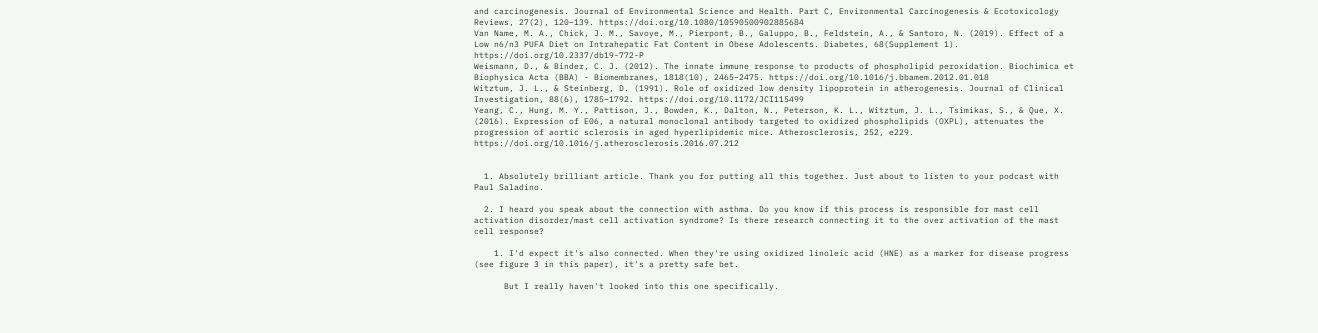and carcinogenesis. Journal of Environmental Science and Health. Part C, Environmental Carcinogenesis & Ecotoxicology Reviews, 27(2), 120–139. https://doi.org/10.1080/10590500902885684
Van Name, M. A., Chick, J. M., Savoye, M., Pierpont, B., Galuppo, B., Feldstein, A., & Santoro, N. (2019). Effect of a Low n6/n3 PUFA Diet on Intrahepatic Fat Content in Obese Adolescents. Diabetes, 68(Supplement 1). https://doi.org/10.2337/db19-772-P
Weismann, D., & Binder, C. J. (2012). The innate immune response to products of phospholipid peroxidation. Biochimica et Biophysica Acta (BBA) - Biomembranes, 1818(10), 2465–2475. https://doi.org/10.1016/j.bbamem.2012.01.018
Witztum, J. L., & Steinberg, D. (1991). Role of oxidized low density lipoprotein in atherogenesis. Journal of Clinical Investigation, 88(6), 1785–1792. https://doi.org/10.1172/JCI115499
Yeang, C., Hung, M. Y., Pattison, J., Bowden, K., Dalton, N., Peterson, K. L., Witztum, J. L., Tsimikas, S., & Que, X. (2016). Expression of E06, a natural monoclonal antibody targeted to oxidized phospholipids (OXPL), attenuates the progression of aortic sclerosis in aged hyperlipidemic mice. Atherosclerosis, 252, e229. https://doi.org/10.1016/j.atherosclerosis.2016.07.212


  1. Absolutely brilliant article. Thank you for putting all this together. Just about to listen to your podcast with Paul Saladino.

  2. I heard you speak about the connection with asthma. Do you know if this process is responsible for mast cell activation disorder/mast cell activation syndrome? Is there research connecting it to the over activation of the mast cell response?

    1. I'd expect it's also connected. When they're using oxidized linoleic acid (HNE) as a marker for disease progress (see figure 3 in this paper), it's a pretty safe bet.

      But I really haven't looked into this one specifically.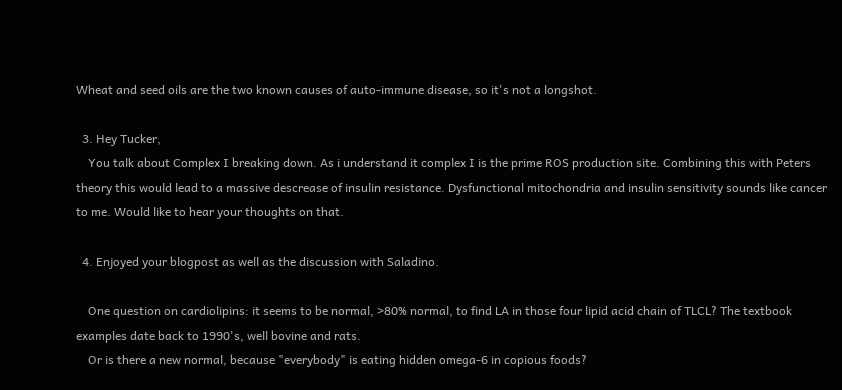Wheat and seed oils are the two known causes of auto-immune disease, so it's not a longshot.

  3. Hey Tucker,
    You talk about Complex I breaking down. As i understand it complex I is the prime ROS production site. Combining this with Peters theory this would lead to a massive descrease of insulin resistance. Dysfunctional mitochondria and insulin sensitivity sounds like cancer to me. Would like to hear your thoughts on that.

  4. Enjoyed your blogpost as well as the discussion with Saladino.

    One question on cardiolipins: it seems to be normal, >80% normal, to find LA in those four lipid acid chain of TLCL? The textbook examples date back to 1990's, well bovine and rats.
    Or is there a new normal, because "everybody" is eating hidden omega-6 in copious foods?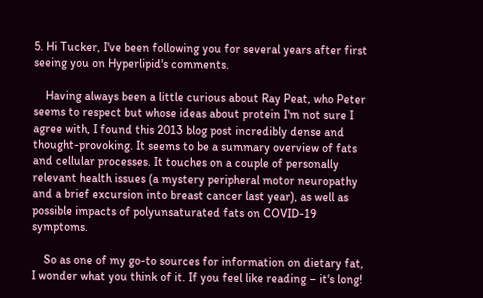5. Hi Tucker, I've been following you for several years after first seeing you on Hyperlipid's comments.

    Having always been a little curious about Ray Peat, who Peter seems to respect but whose ideas about protein I'm not sure I agree with, I found this 2013 blog post incredibly dense and thought-provoking. It seems to be a summary overview of fats and cellular processes. It touches on a couple of personally relevant health issues (a mystery peripheral motor neuropathy and a brief excursion into breast cancer last year), as well as possible impacts of polyunsaturated fats on COVID-19 symptoms.

    So as one of my go-to sources for information on dietary fat, I wonder what you think of it. If you feel like reading – it's long!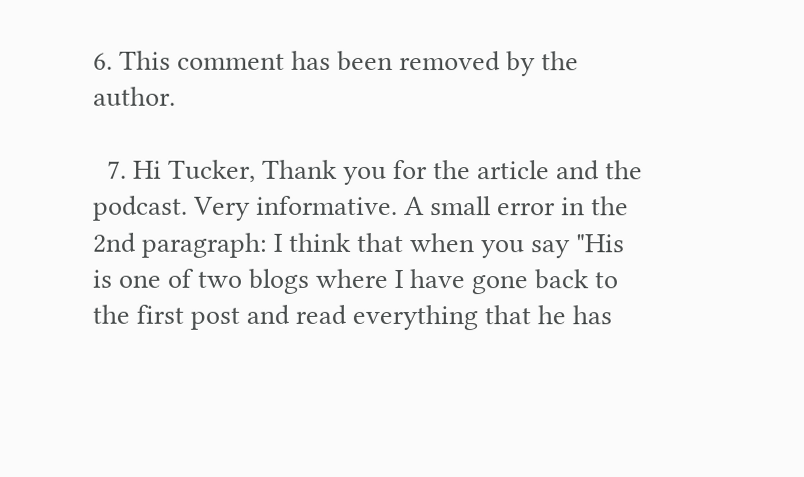6. This comment has been removed by the author.

  7. Hi Tucker, Thank you for the article and the podcast. Very informative. A small error in the 2nd paragraph: I think that when you say "His is one of two blogs where I have gone back to the first post and read everything that he has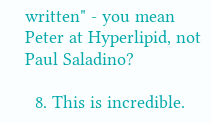written" - you mean Peter at Hyperlipid, not Paul Saladino?

  8. This is incredible.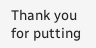Thank you for putting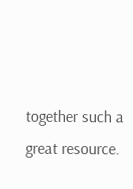together such a great resource.